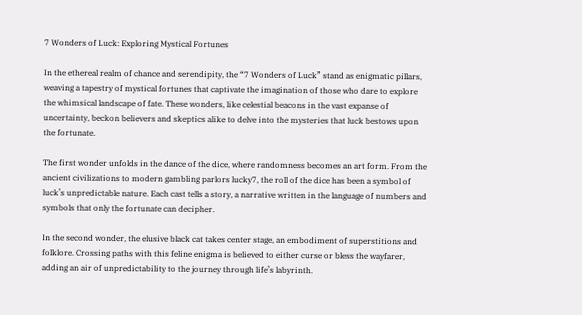7 Wonders of Luck: Exploring Mystical Fortunes

In the ethereal realm of chance and serendipity, the “7 Wonders of Luck” stand as enigmatic pillars, weaving a tapestry of mystical fortunes that captivate the imagination of those who dare to explore the whimsical landscape of fate. These wonders, like celestial beacons in the vast expanse of uncertainty, beckon believers and skeptics alike to delve into the mysteries that luck bestows upon the fortunate.

The first wonder unfolds in the dance of the dice, where randomness becomes an art form. From the ancient civilizations to modern gambling parlors lucky7, the roll of the dice has been a symbol of luck’s unpredictable nature. Each cast tells a story, a narrative written in the language of numbers and symbols that only the fortunate can decipher.

In the second wonder, the elusive black cat takes center stage, an embodiment of superstitions and folklore. Crossing paths with this feline enigma is believed to either curse or bless the wayfarer, adding an air of unpredictability to the journey through life’s labyrinth.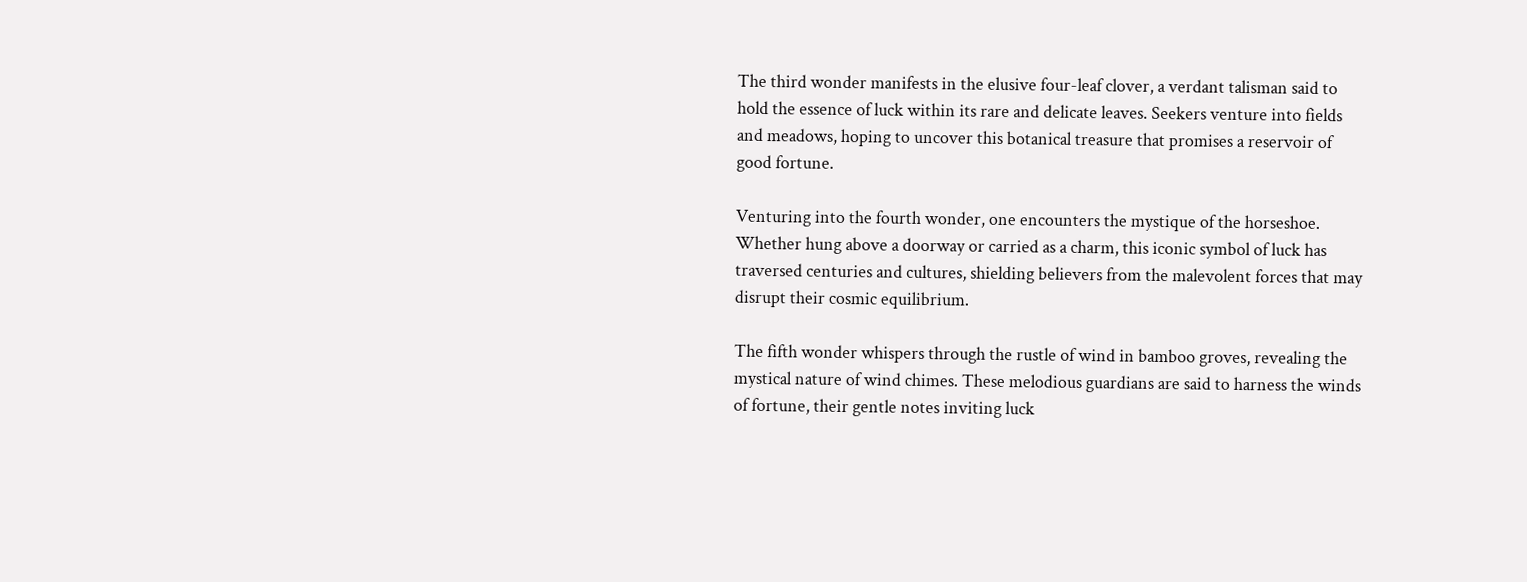The third wonder manifests in the elusive four-leaf clover, a verdant talisman said to hold the essence of luck within its rare and delicate leaves. Seekers venture into fields and meadows, hoping to uncover this botanical treasure that promises a reservoir of good fortune.

Venturing into the fourth wonder, one encounters the mystique of the horseshoe. Whether hung above a doorway or carried as a charm, this iconic symbol of luck has traversed centuries and cultures, shielding believers from the malevolent forces that may disrupt their cosmic equilibrium.

The fifth wonder whispers through the rustle of wind in bamboo groves, revealing the mystical nature of wind chimes. These melodious guardians are said to harness the winds of fortune, their gentle notes inviting luck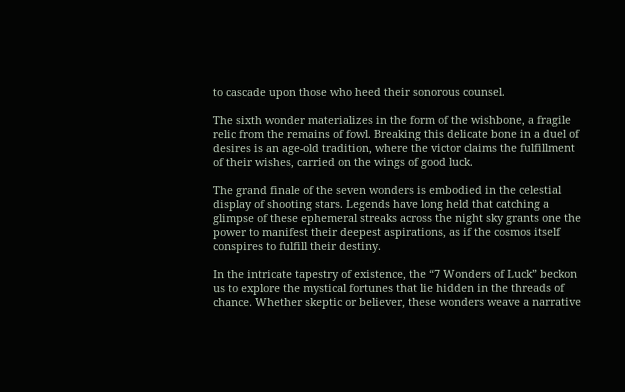to cascade upon those who heed their sonorous counsel.

The sixth wonder materializes in the form of the wishbone, a fragile relic from the remains of fowl. Breaking this delicate bone in a duel of desires is an age-old tradition, where the victor claims the fulfillment of their wishes, carried on the wings of good luck.

The grand finale of the seven wonders is embodied in the celestial display of shooting stars. Legends have long held that catching a glimpse of these ephemeral streaks across the night sky grants one the power to manifest their deepest aspirations, as if the cosmos itself conspires to fulfill their destiny.

In the intricate tapestry of existence, the “7 Wonders of Luck” beckon us to explore the mystical fortunes that lie hidden in the threads of chance. Whether skeptic or believer, these wonders weave a narrative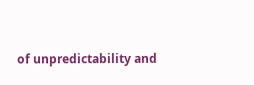of unpredictability and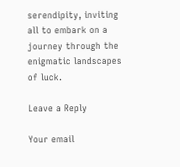serendipity, inviting all to embark on a journey through the enigmatic landscapes of luck.

Leave a Reply

Your email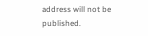address will not be published.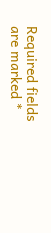Required fields are marked *